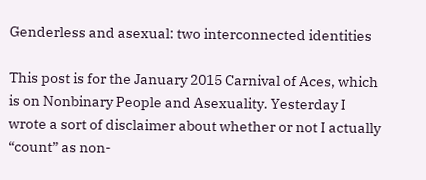Genderless and asexual: two interconnected identities

This post is for the January 2015 Carnival of Aces, which is on Nonbinary People and Asexuality. Yesterday I wrote a sort of disclaimer about whether or not I actually “count” as non-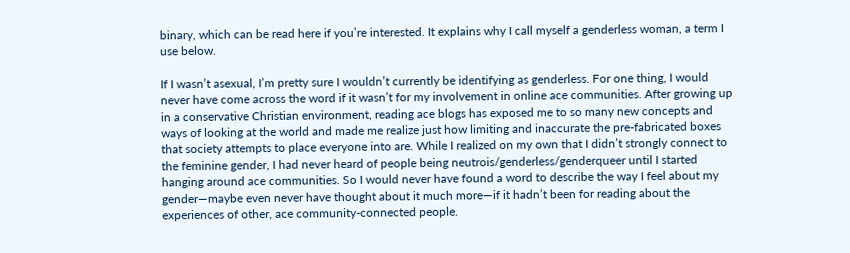binary, which can be read here if you’re interested. It explains why I call myself a genderless woman, a term I use below.

If I wasn’t asexual, I’m pretty sure I wouldn’t currently be identifying as genderless. For one thing, I would never have come across the word if it wasn’t for my involvement in online ace communities. After growing up in a conservative Christian environment, reading ace blogs has exposed me to so many new concepts and ways of looking at the world and made me realize just how limiting and inaccurate the pre-fabricated boxes that society attempts to place everyone into are. While I realized on my own that I didn’t strongly connect to the feminine gender, I had never heard of people being neutrois/genderless/genderqueer until I started hanging around ace communities. So I would never have found a word to describe the way I feel about my gender—maybe even never have thought about it much more—if it hadn’t been for reading about the experiences of other, ace community-connected people.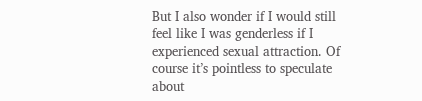But I also wonder if I would still feel like I was genderless if I experienced sexual attraction. Of course it’s pointless to speculate about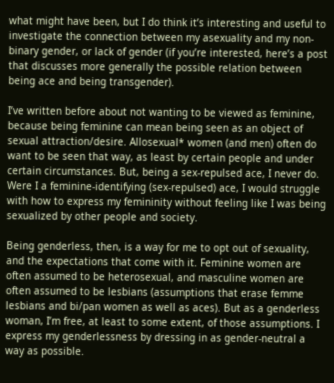what might have been, but I do think it’s interesting and useful to investigate the connection between my asexuality and my non-binary gender, or lack of gender (if you’re interested, here’s a post that discusses more generally the possible relation between being ace and being transgender).

I’ve written before about not wanting to be viewed as feminine, because being feminine can mean being seen as an object of sexual attraction/desire. Allosexual* women (and men) often do want to be seen that way, as least by certain people and under certain circumstances. But, being a sex-repulsed ace, I never do. Were I a feminine-identifying (sex-repulsed) ace, I would struggle with how to express my femininity without feeling like I was being sexualized by other people and society.

Being genderless, then, is a way for me to opt out of sexuality, and the expectations that come with it. Feminine women are often assumed to be heterosexual, and masculine women are often assumed to be lesbians (assumptions that erase femme lesbians and bi/pan women as well as aces). But as a genderless woman, I’m free, at least to some extent, of those assumptions. I express my genderlessness by dressing in as gender-neutral a way as possible.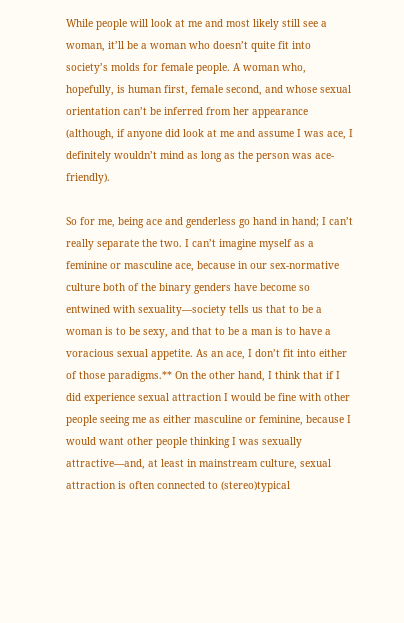While people will look at me and most likely still see a woman, it’ll be a woman who doesn’t quite fit into society’s molds for female people. A woman who, hopefully, is human first, female second, and whose sexual orientation can’t be inferred from her appearance (although, if anyone did look at me and assume I was ace, I definitely wouldn’t mind as long as the person was ace-friendly).

So for me, being ace and genderless go hand in hand; I can’t really separate the two. I can’t imagine myself as a feminine or masculine ace, because in our sex-normative culture both of the binary genders have become so entwined with sexuality—society tells us that to be a woman is to be sexy, and that to be a man is to have a voracious sexual appetite. As an ace, I don’t fit into either of those paradigms.** On the other hand, I think that if I did experience sexual attraction I would be fine with other people seeing me as either masculine or feminine, because I would want other people thinking I was sexually attractive—and, at least in mainstream culture, sexual attraction is often connected to (stereo)typical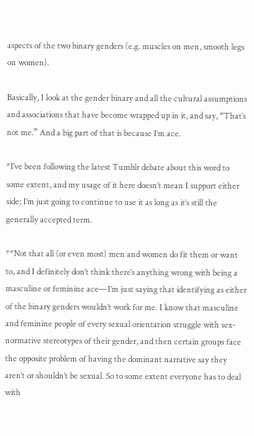aspects of the two binary genders (e.g. muscles on men, smooth legs on women).

Basically, I look at the gender binary and all the cultural assumptions and associations that have become wrapped up in it, and say, “That’s not me.” And a big part of that is because I’m ace.

*I’ve been following the latest Tumblr debate about this word to some extent, and my usage of it here doesn’t mean I support either side; I’m just going to continue to use it as long as it’s still the generally accepted term.

**Not that all (or even most) men and women do fit them or want to, and I definitely don’t think there’s anything wrong with being a masculine or feminine ace—I’m just saying that identifying as either of the binary genders wouldn’t work for me. I know that masculine and feminine people of every sexual orientation struggle with sex-normative stereotypes of their gender, and then certain groups face the opposite problem of having the dominant narrative say they aren’t or shouldn’t be sexual. So to some extent everyone has to deal with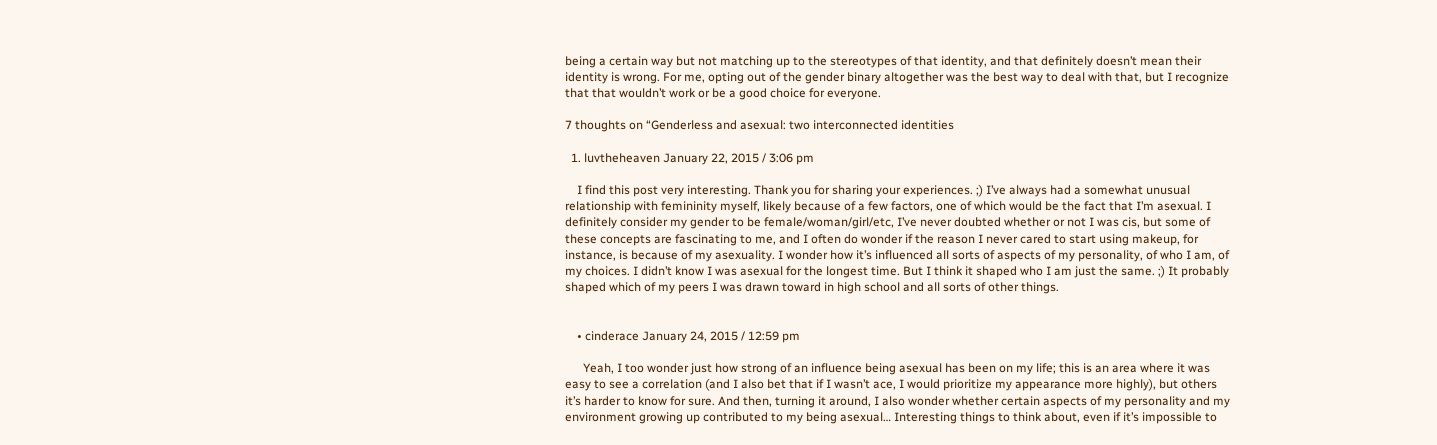being a certain way but not matching up to the stereotypes of that identity, and that definitely doesn’t mean their identity is wrong. For me, opting out of the gender binary altogether was the best way to deal with that, but I recognize that that wouldn’t work or be a good choice for everyone.

7 thoughts on “Genderless and asexual: two interconnected identities

  1. luvtheheaven January 22, 2015 / 3:06 pm

    I find this post very interesting. Thank you for sharing your experiences. ;) I’ve always had a somewhat unusual relationship with femininity myself, likely because of a few factors, one of which would be the fact that I’m asexual. I definitely consider my gender to be female/woman/girl/etc, I’ve never doubted whether or not I was cis, but some of these concepts are fascinating to me, and I often do wonder if the reason I never cared to start using makeup, for instance, is because of my asexuality. I wonder how it’s influenced all sorts of aspects of my personality, of who I am, of my choices. I didn’t know I was asexual for the longest time. But I think it shaped who I am just the same. ;) It probably shaped which of my peers I was drawn toward in high school and all sorts of other things.


    • cinderace January 24, 2015 / 12:59 pm

      Yeah, I too wonder just how strong of an influence being asexual has been on my life; this is an area where it was easy to see a correlation (and I also bet that if I wasn’t ace, I would prioritize my appearance more highly), but others it’s harder to know for sure. And then, turning it around, I also wonder whether certain aspects of my personality and my environment growing up contributed to my being asexual… Interesting things to think about, even if it’s impossible to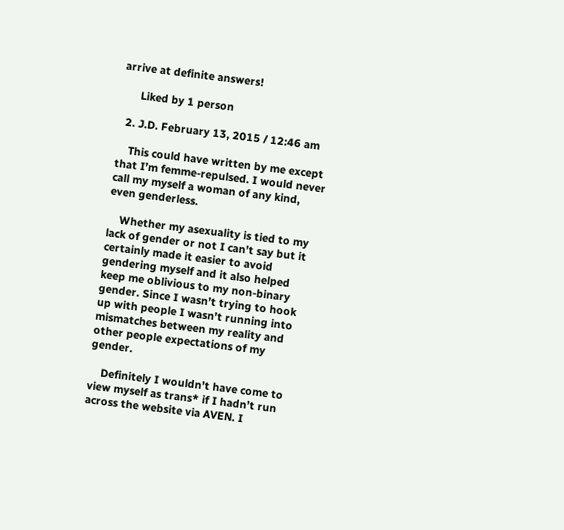arrive at definite answers!

      Liked by 1 person

  2. J.D. February 13, 2015 / 12:46 am

    This could have written by me except that I’m femme-repulsed. I would never call my myself a woman of any kind, even genderless.

    Whether my asexuality is tied to my lack of gender or not I can’t say but it certainly made it easier to avoid gendering myself and it also helped keep me oblivious to my non-binary gender. Since I wasn’t trying to hook up with people I wasn’t running into mismatches between my reality and other people expectations of my gender.

    Definitely I wouldn’t have come to view myself as trans* if I hadn’t run across the website via AVEN. I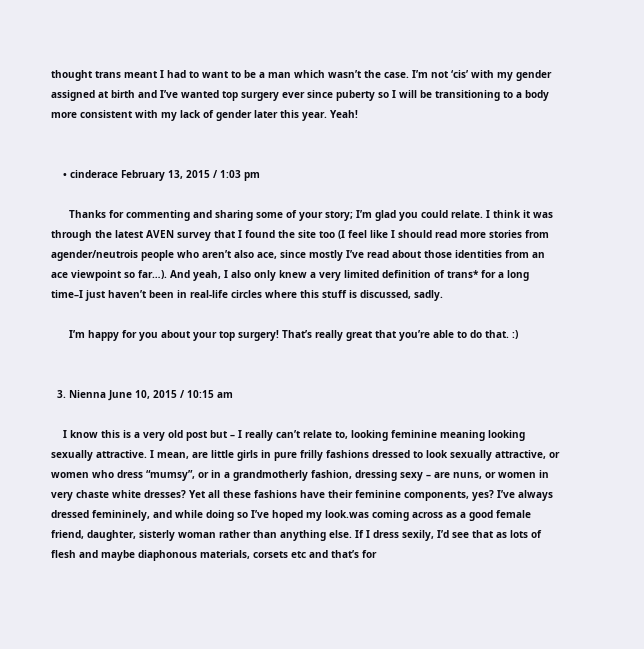thought trans meant I had to want to be a man which wasn’t the case. I’m not ‘cis’ with my gender assigned at birth and I’ve wanted top surgery ever since puberty so I will be transitioning to a body more consistent with my lack of gender later this year. Yeah!


    • cinderace February 13, 2015 / 1:03 pm

      Thanks for commenting and sharing some of your story; I’m glad you could relate. I think it was through the latest AVEN survey that I found the site too (I feel like I should read more stories from agender/neutrois people who aren’t also ace, since mostly I’ve read about those identities from an ace viewpoint so far…). And yeah, I also only knew a very limited definition of trans* for a long time–I just haven’t been in real-life circles where this stuff is discussed, sadly.

      I’m happy for you about your top surgery! That’s really great that you’re able to do that. :)


  3. Nienna June 10, 2015 / 10:15 am

    I know this is a very old post but – I really can’t relate to, looking feminine meaning looking sexually attractive. I mean, are little girls in pure frilly fashions dressed to look sexually attractive, or women who dress “mumsy”, or in a grandmotherly fashion, dressing sexy – are nuns, or women in very chaste white dresses? Yet all these fashions have their feminine components, yes? I’ve always dressed femininely, and while doing so I’ve hoped my look.was coming across as a good female friend, daughter, sisterly woman rather than anything else. If I dress sexily, I’d see that as lots of flesh and maybe diaphonous materials, corsets etc and that’s for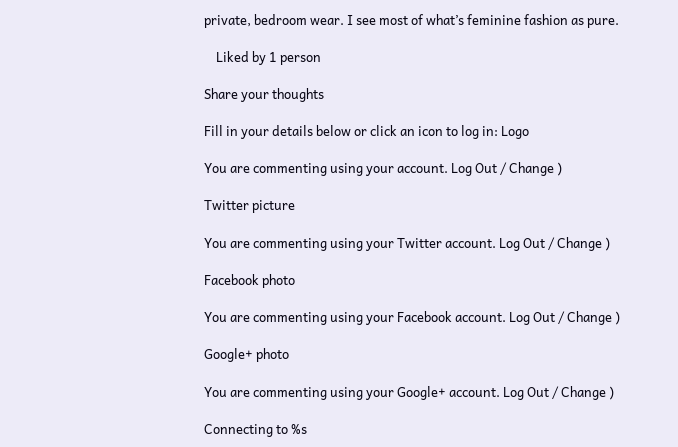private, bedroom wear. I see most of what’s feminine fashion as pure.

    Liked by 1 person

Share your thoughts

Fill in your details below or click an icon to log in: Logo

You are commenting using your account. Log Out / Change )

Twitter picture

You are commenting using your Twitter account. Log Out / Change )

Facebook photo

You are commenting using your Facebook account. Log Out / Change )

Google+ photo

You are commenting using your Google+ account. Log Out / Change )

Connecting to %s